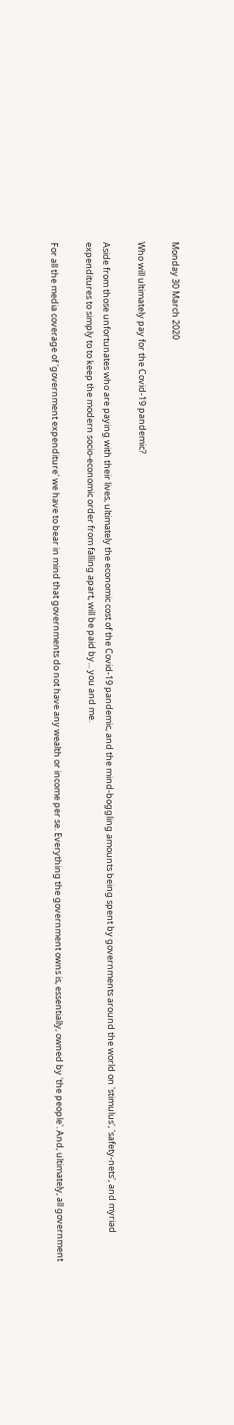Monday 30 March 2020

Who will ultimately pay for the Covid-19 pandemic?

Aside from those unfortunates who are paying with their lives, ultimately the economic cost of the Covid-19 pandemic, and the mind-boggling amounts being spent by governments around the world on 'stimulus', 'safety-nets', and myriad expenditures to simply to to keep the modern socio-economic order from falling apart, will be paid by... you and me.

For all the media coverage of 'government expenditure' we have to bear in mind that governments do not have any wealth or income per se. Everything the government owns is, essentially, owned by 'the people'. And, ultimately, all government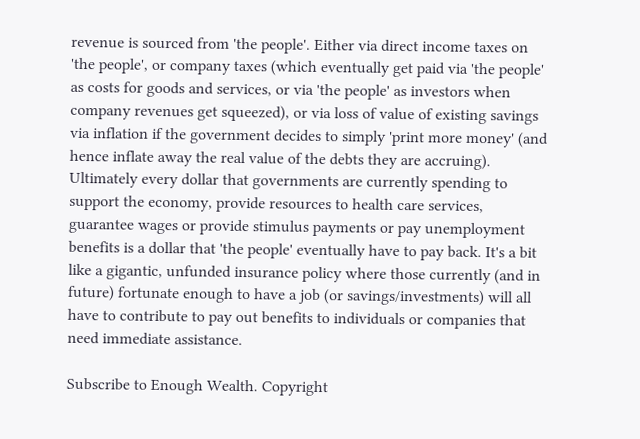revenue is sourced from 'the people'. Either via direct income taxes on 'the people', or company taxes (which eventually get paid via 'the people' as costs for goods and services, or via 'the people' as investors when company revenues get squeezed), or via loss of value of existing savings via inflation if the government decides to simply 'print more money' (and hence inflate away the real value of the debts they are accruing). Ultimately every dollar that governments are currently spending to support the economy, provide resources to health care services, guarantee wages or provide stimulus payments or pay unemployment benefits is a dollar that 'the people' eventually have to pay back. It's a bit like a gigantic, unfunded insurance policy where those currently (and in future) fortunate enough to have a job (or savings/investments) will all have to contribute to pay out benefits to individuals or companies that need immediate assistance.

Subscribe to Enough Wealth. Copyright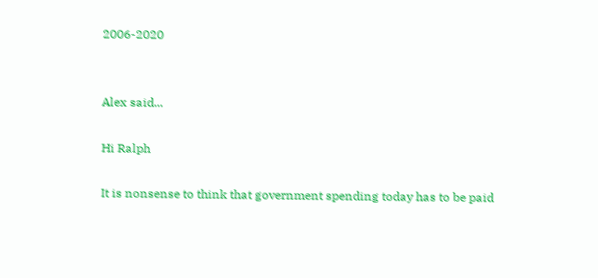2006-2020


Alex said...

Hi Ralph

It is nonsense to think that government spending today has to be paid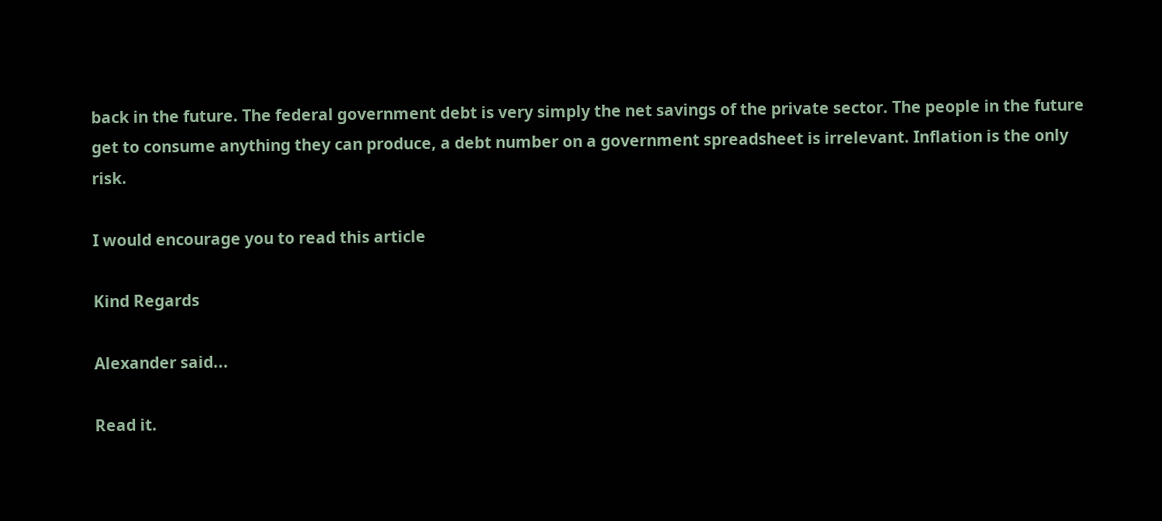back in the future. The federal government debt is very simply the net savings of the private sector. The people in the future get to consume anything they can produce, a debt number on a government spreadsheet is irrelevant. Inflation is the only risk.

I would encourage you to read this article

Kind Regards

Alexander said...

Read it.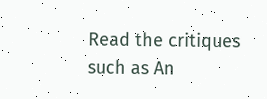Read the critiques such as An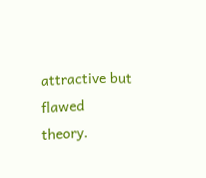attractive but flawed theory.